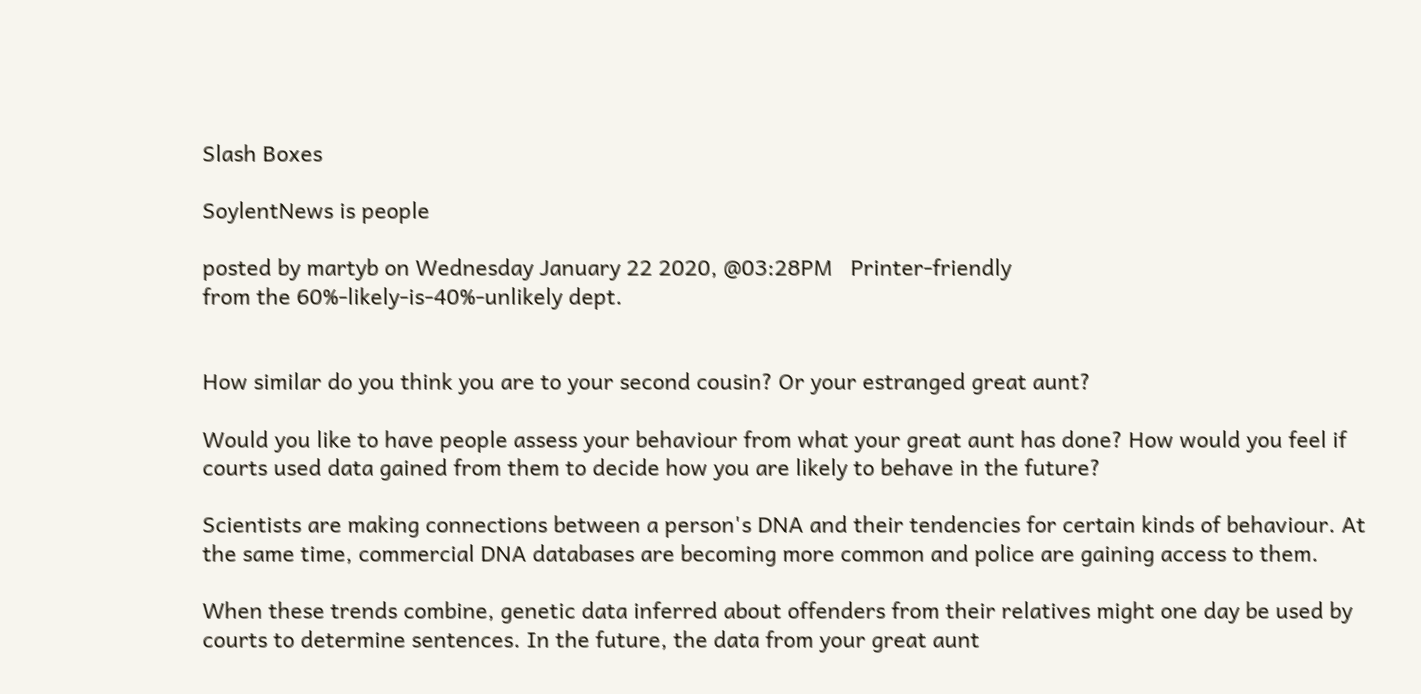Slash Boxes

SoylentNews is people

posted by martyb on Wednesday January 22 2020, @03:28PM   Printer-friendly
from the 60%-likely-is-40%-unlikely dept.


How similar do you think you are to your second cousin? Or your estranged great aunt?

Would you like to have people assess your behaviour from what your great aunt has done? How would you feel if courts used data gained from them to decide how you are likely to behave in the future?

Scientists are making connections between a person's DNA and their tendencies for certain kinds of behaviour. At the same time, commercial DNA databases are becoming more common and police are gaining access to them.

When these trends combine, genetic data inferred about offenders from their relatives might one day be used by courts to determine sentences. In the future, the data from your great aunt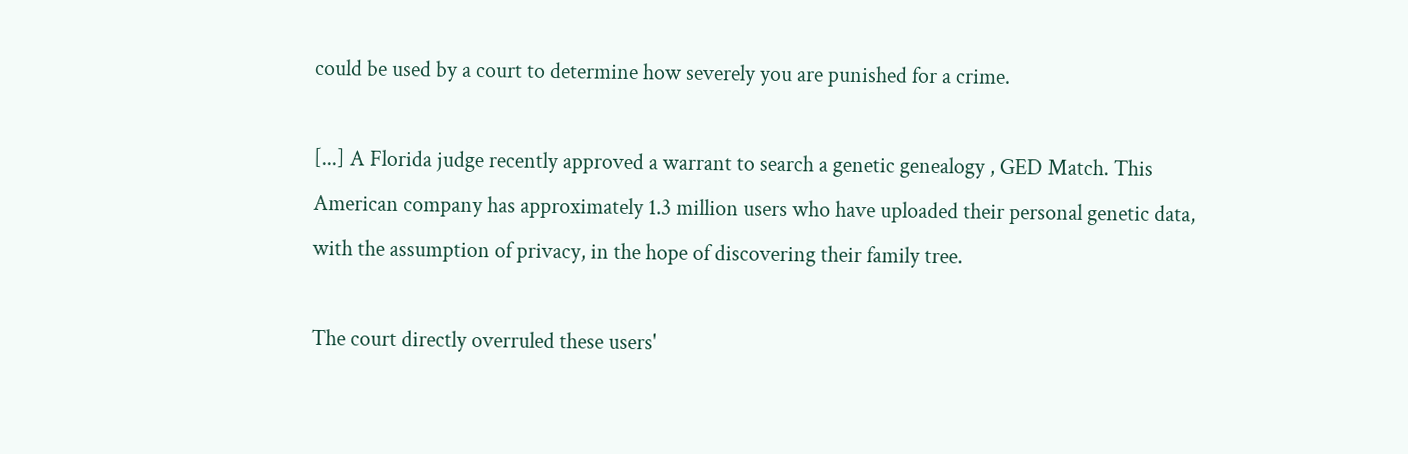could be used by a court to determine how severely you are punished for a crime.

[...] A Florida judge recently approved a warrant to search a genetic genealogy , GED Match. This American company has approximately 1.3 million users who have uploaded their personal genetic data, with the assumption of privacy, in the hope of discovering their family tree.

The court directly overruled these users'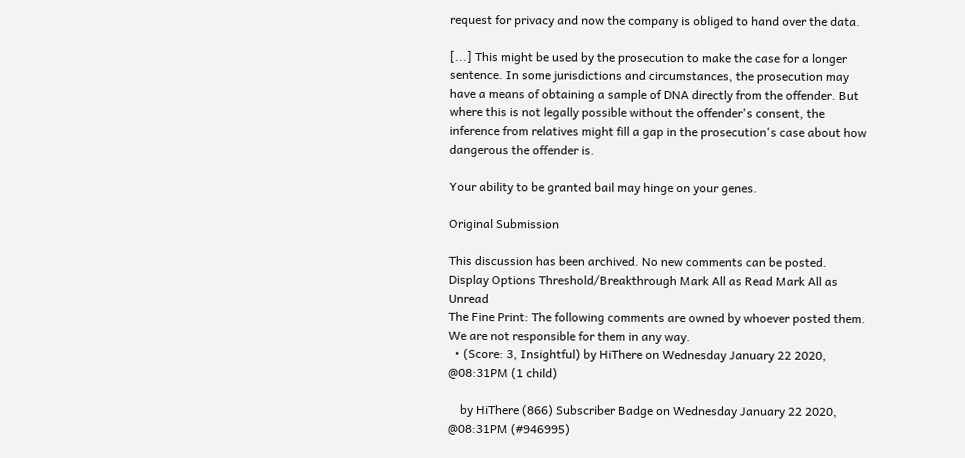request for privacy and now the company is obliged to hand over the data.

[...] This might be used by the prosecution to make the case for a longer sentence. In some jurisdictions and circumstances, the prosecution may have a means of obtaining a sample of DNA directly from the offender. But where this is not legally possible without the offender's consent, the inference from relatives might fill a gap in the prosecution's case about how dangerous the offender is.

Your ability to be granted bail may hinge on your genes.

Original Submission

This discussion has been archived. No new comments can be posted.
Display Options Threshold/Breakthrough Mark All as Read Mark All as Unread
The Fine Print: The following comments are owned by whoever posted them. We are not responsible for them in any way.
  • (Score: 3, Insightful) by HiThere on Wednesday January 22 2020, @08:31PM (1 child)

    by HiThere (866) Subscriber Badge on Wednesday January 22 2020, @08:31PM (#946995)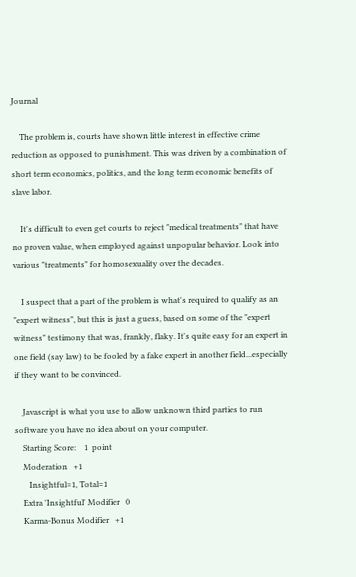Journal

    The problem is, courts have shown little interest in effective crime reduction as opposed to punishment. This was driven by a combination of short term economics, politics, and the long term economic benefits of slave labor.

    It's difficult to even get courts to reject "medical treatments" that have no proven value, when employed against unpopular behavior. Look into various "treatments" for homosexuality over the decades.

    I suspect that a part of the problem is what's required to qualify as an "expert witness", but this is just a guess, based on some of the "expert witness" testimony that was, frankly, flaky. It's quite easy for an expert in one field (say law) to be fooled by a fake expert in another field...especially if they want to be convinced.

    Javascript is what you use to allow unknown third parties to run software you have no idea about on your computer.
    Starting Score:    1  point
    Moderation   +1
       Insightful=1, Total=1
    Extra 'Insightful' Modifier   0
    Karma-Bonus Modifier   +1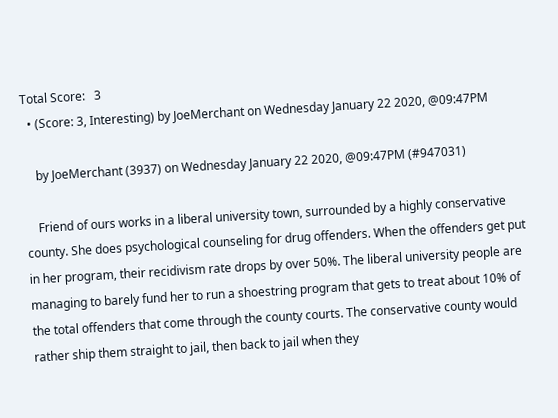Total Score:   3
  • (Score: 3, Interesting) by JoeMerchant on Wednesday January 22 2020, @09:47PM

    by JoeMerchant (3937) on Wednesday January 22 2020, @09:47PM (#947031)

    Friend of ours works in a liberal university town, surrounded by a highly conservative county. She does psychological counseling for drug offenders. When the offenders get put in her program, their recidivism rate drops by over 50%. The liberal university people are managing to barely fund her to run a shoestring program that gets to treat about 10% of the total offenders that come through the county courts. The conservative county would rather ship them straight to jail, then back to jail when they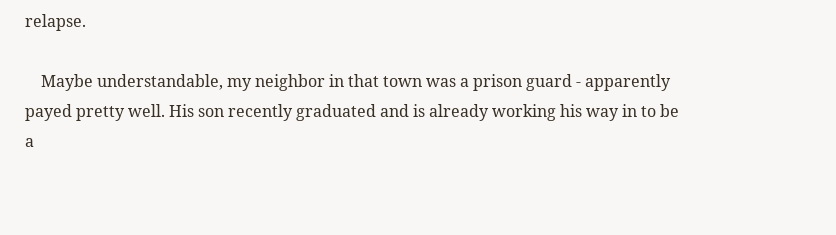relapse.

    Maybe understandable, my neighbor in that town was a prison guard - apparently payed pretty well. His son recently graduated and is already working his way in to be a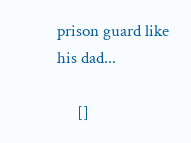prison guard like his dad...

     []